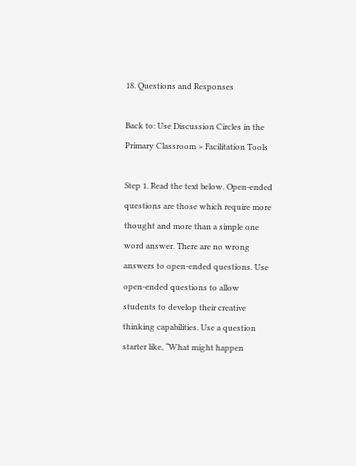18. Questions and Responses

Back to: Use Discussion Circles in the Primary Classroom > Facilitation Tools

Step 1. Read the text below. Open-ended questions are those which require more thought and more than a simple one word answer. There are no wrong answers to open-ended questions. Use open-ended questions to allow students to develop their creative thinking capabilities. Use a question starter like, “What might happen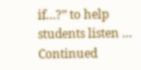if…?” to help students listen … Continued